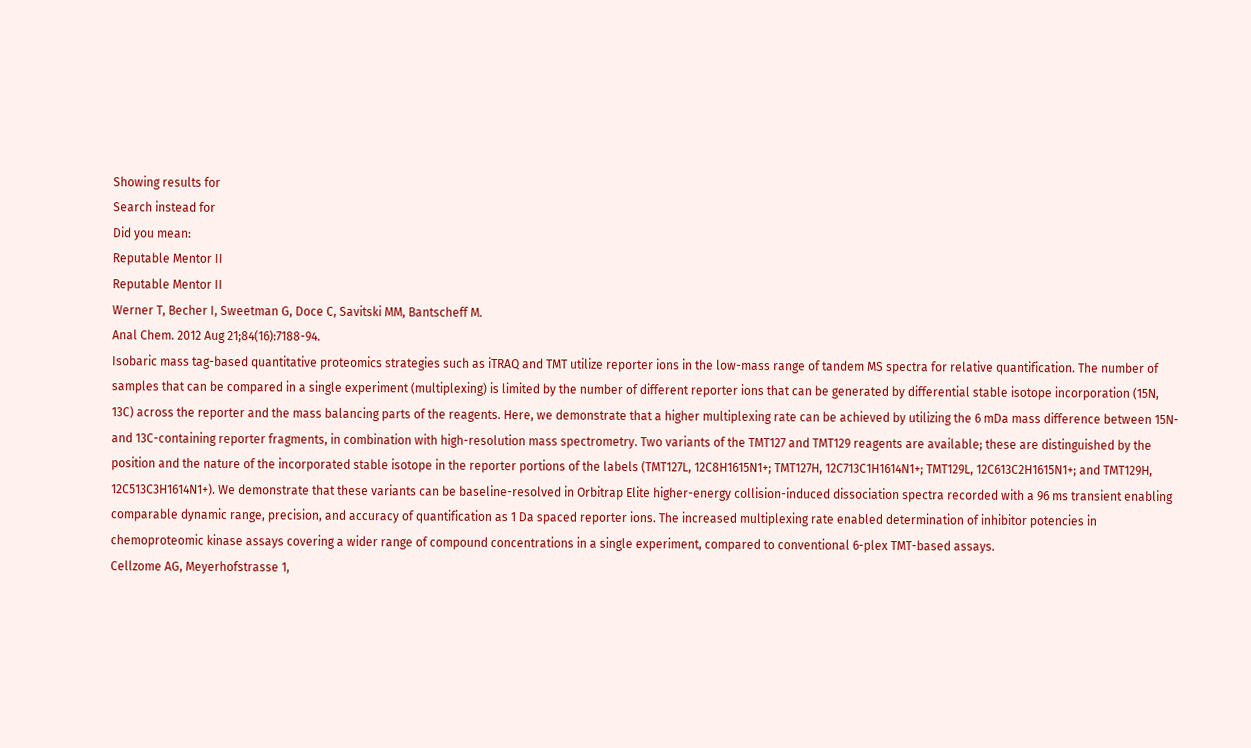Showing results for
Search instead for
Did you mean:
Reputable Mentor II
Reputable Mentor II
Werner T, Becher I, Sweetman G, Doce C, Savitski MM, Bantscheff M.
Anal Chem. 2012 Aug 21;84(16):7188-94.
Isobaric mass tag-based quantitative proteomics strategies such as iTRAQ and TMT utilize reporter ions in the low-mass range of tandem MS spectra for relative quantification. The number of samples that can be compared in a single experiment (multiplexing) is limited by the number of different reporter ions that can be generated by differential stable isotope incorporation (15N, 13C) across the reporter and the mass balancing parts of the reagents. Here, we demonstrate that a higher multiplexing rate can be achieved by utilizing the 6 mDa mass difference between 15N- and 13C-containing reporter fragments, in combination with high-resolution mass spectrometry. Two variants of the TMT127 and TMT129 reagents are available; these are distinguished by the position and the nature of the incorporated stable isotope in the reporter portions of the labels (TMT127L, 12C8H1615N1+; TMT127H, 12C713C1H1614N1+; TMT129L, 12C613C2H1615N1+; and TMT129H, 12C513C3H1614N1+). We demonstrate that these variants can be baseline-resolved in Orbitrap Elite higher-energy collision-induced dissociation spectra recorded with a 96 ms transient enabling comparable dynamic range, precision, and accuracy of quantification as 1 Da spaced reporter ions. The increased multiplexing rate enabled determination of inhibitor potencies in chemoproteomic kinase assays covering a wider range of compound concentrations in a single experiment, compared to conventional 6-plex TMT-based assays.
Cellzome AG, Meyerhofstrasse 1,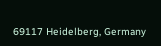69117 Heidelberg, Germany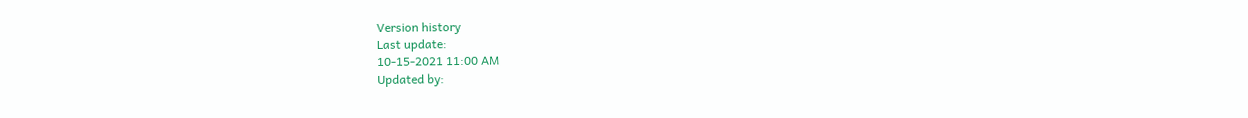Version history
Last update:
10-15-2021 11:00 AM
Updated by: